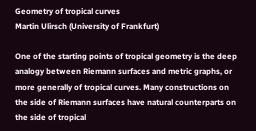Geometry of tropical curves
Martin Ulirsch (University of Frankfurt)

One of the starting points of tropical geometry is the deep analogy between Riemann surfaces and metric graphs, or more generally of tropical curves. Many constructions on the side of Riemann surfaces have natural counterparts on the side of tropical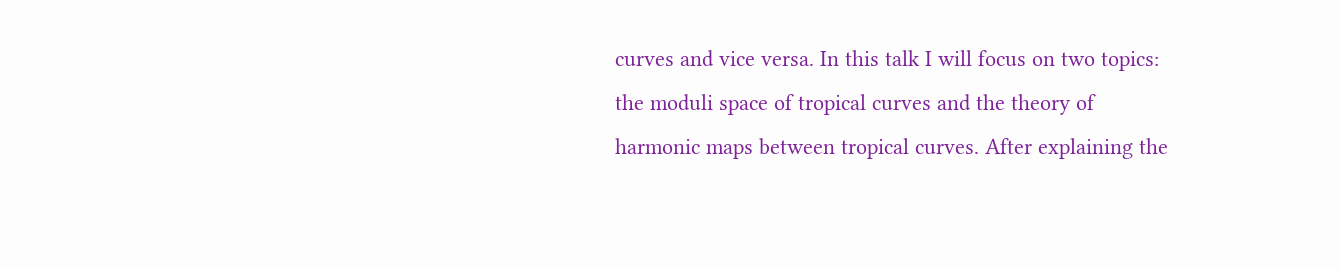curves and vice versa. In this talk I will focus on two topics: the moduli space of tropical curves and the theory of harmonic maps between tropical curves. After explaining the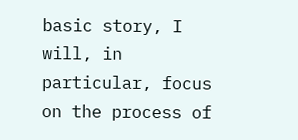basic story, I will, in particular, focus on the process of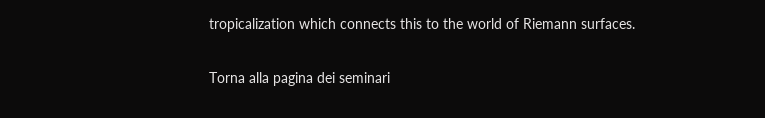tropicalization which connects this to the world of Riemann surfaces.

Torna alla pagina dei seminari